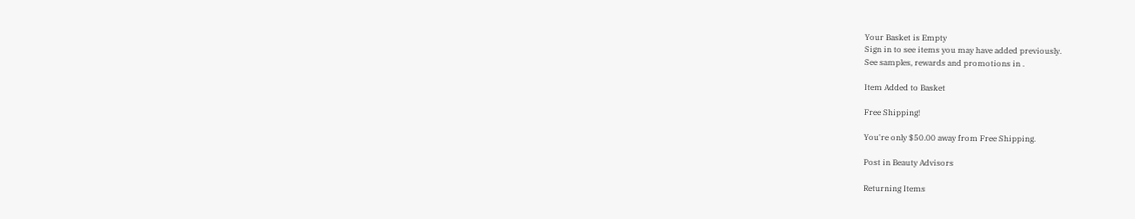Your Basket is Empty
Sign in to see items you may have added previously.
See samples, rewards and promotions in .

Item Added to Basket

Free Shipping!

You're only $50.00 away from Free Shipping.

Post in Beauty Advisors

Returning Items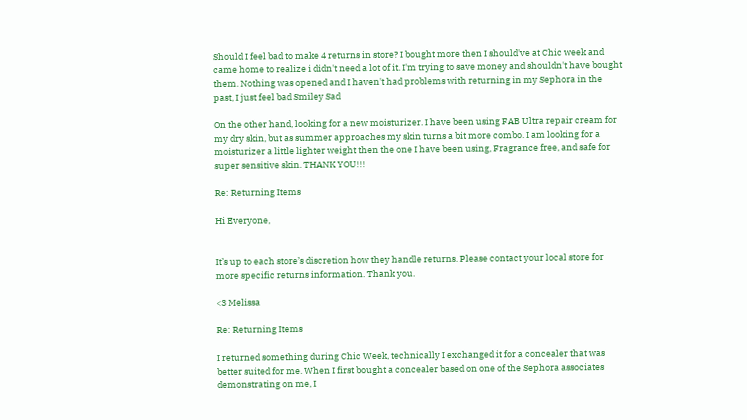Should I feel bad to make 4 returns in store? I bought more then I should've at Chic week and came home to realize i didn't need a lot of it. I'm trying to save money and shouldn't have bought them. Nothing was opened and I haven't had problems with returning in my Sephora in the past, I just feel bad Smiley Sad

On the other hand, looking for a new moisturizer. I have been using FAB Ultra repair cream for my dry skin, but as summer approaches my skin turns a bit more combo. I am looking for a moisturizer a little lighter weight then the one I have been using, Fragrance free, and safe for super sensitive skin. THANK YOU!!!

Re: Returning Items

Hi Everyone,


It’s up to each store’s discretion how they handle returns. Please contact your local store for more specific returns information. Thank you.

<3 Melissa

Re: Returning Items

I returned something during Chic Week, technically I exchanged it for a concealer that was better suited for me. When I first bought a concealer based on one of the Sephora associates demonstrating on me, I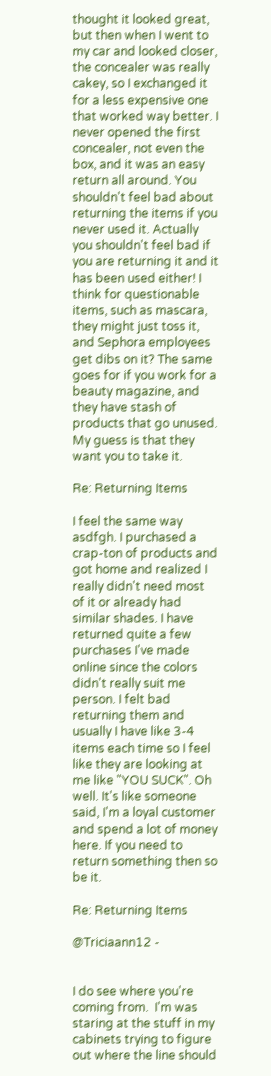thought it looked great, but then when I went to my car and looked closer, the concealer was really cakey, so I exchanged it for a less expensive one that worked way better. I never opened the first concealer, not even the box, and it was an easy return all around. You shouldn't feel bad about returning the items if you never used it. Actually you shouldn't feel bad if you are returning it and it has been used either! I think for questionable items, such as mascara, they might just toss it, and Sephora employees get dibs on it? The same goes for if you work for a beauty magazine, and they have stash of products that go unused. My guess is that they want you to take it.

Re: Returning Items

I feel the same way asdfgh. I purchased a crap-ton of products and got home and realized I really didn't need most of it or already had similar shades. I have returned quite a few purchases I've made online since the colors didn't really suit me person. I felt bad returning them and usually I have like 3-4 items each time so I feel like they are looking at me like "YOU SUCK". Oh well. It's like someone said, I'm a loyal customer and spend a lot of money here. If you need to return something then so be it.

Re: Returning Items

@Triciaann12 -


I do see where you're coming from.  I'm was staring at the stuff in my cabinets trying to figure out where the line should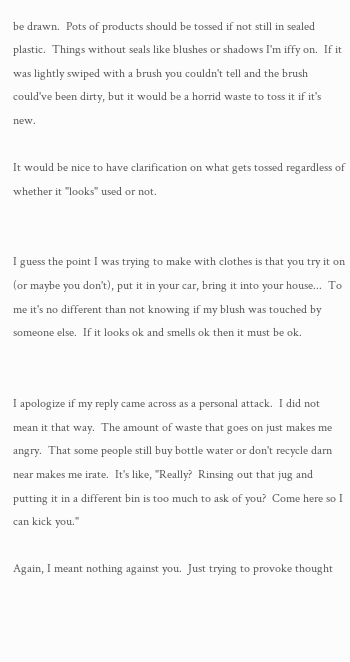be drawn.  Pots of products should be tossed if not still in sealed plastic.  Things without seals like blushes or shadows I'm iffy on.  If it was lightly swiped with a brush you couldn't tell and the brush could've been dirty, but it would be a horrid waste to toss it if it's new.

It would be nice to have clarification on what gets tossed regardless of whether it "looks" used or not.


I guess the point I was trying to make with clothes is that you try it on (or maybe you don't), put it in your car, bring it into your house...  To me it's no different than not knowing if my blush was touched by someone else.  If it looks ok and smells ok then it must be ok.


I apologize if my reply came across as a personal attack.  I did not mean it that way.  The amount of waste that goes on just makes me angry.  That some people still buy bottle water or don't recycle darn near makes me irate.  It's like, "Really?  Rinsing out that jug and putting it in a different bin is too much to ask of you?  Come here so I can kick you."

Again, I meant nothing against you.  Just trying to provoke thought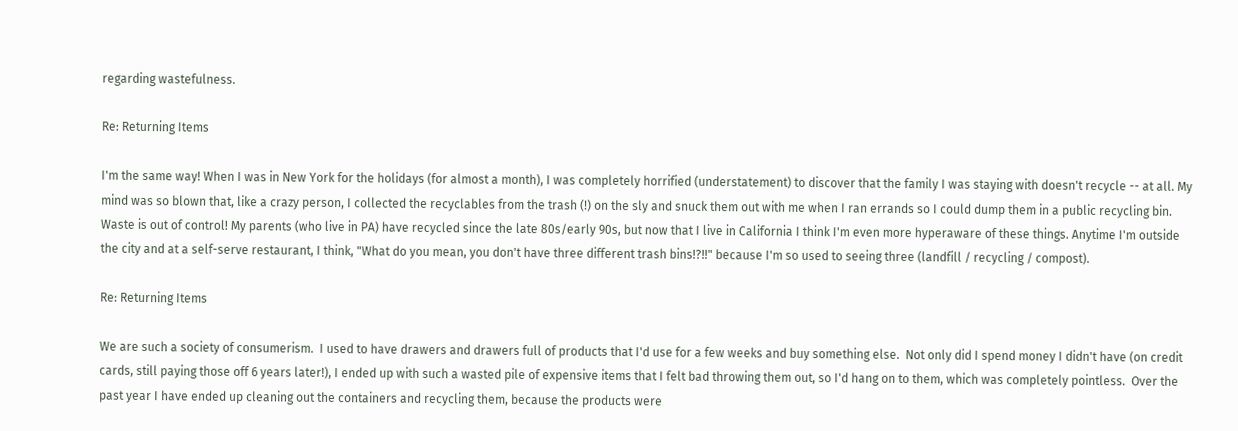regarding wastefulness.

Re: Returning Items

I'm the same way! When I was in New York for the holidays (for almost a month), I was completely horrified (understatement) to discover that the family I was staying with doesn't recycle -- at all. My mind was so blown that, like a crazy person, I collected the recyclables from the trash (!) on the sly and snuck them out with me when I ran errands so I could dump them in a public recycling bin. Waste is out of control! My parents (who live in PA) have recycled since the late 80s/early 90s, but now that I live in California I think I'm even more hyperaware of these things. Anytime I'm outside the city and at a self-serve restaurant, I think, "What do you mean, you don't have three different trash bins!?!!" because I'm so used to seeing three (landfill / recycling / compost).

Re: Returning Items

We are such a society of consumerism.  I used to have drawers and drawers full of products that I'd use for a few weeks and buy something else.  Not only did I spend money I didn't have (on credit cards, still paying those off 6 years later!), I ended up with such a wasted pile of expensive items that I felt bad throwing them out, so I'd hang on to them, which was completely pointless.  Over the past year I have ended up cleaning out the containers and recycling them, because the products were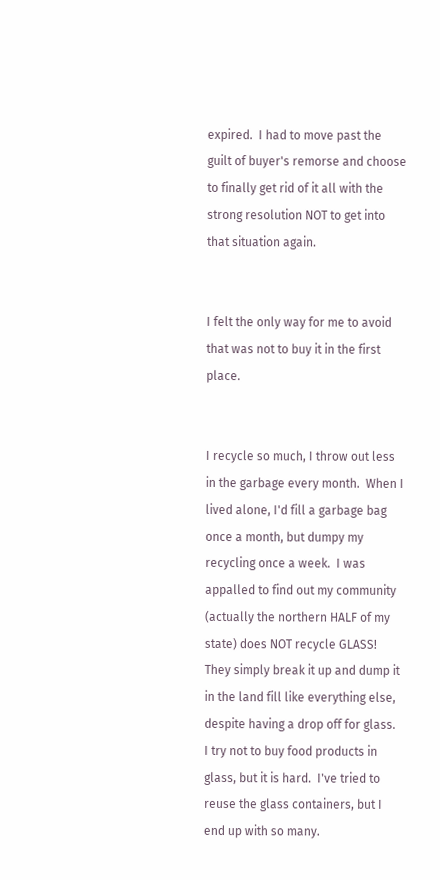expired.  I had to move past the guilt of buyer's remorse and choose to finally get rid of it all with the strong resolution NOT to get into that situation again.


I felt the only way for me to avoid that was not to buy it in the first place.


I recycle so much, I throw out less in the garbage every month.  When I lived alone, I'd fill a garbage bag once a month, but dumpy my recycling once a week.  I was appalled to find out my community (actually the northern HALF of my state) does NOT recycle GLASS!  They simply break it up and dump it in the land fill like everything else, despite having a drop off for glass.  I try not to buy food products in glass, but it is hard.  I've tried to reuse the glass containers, but I end up with so many.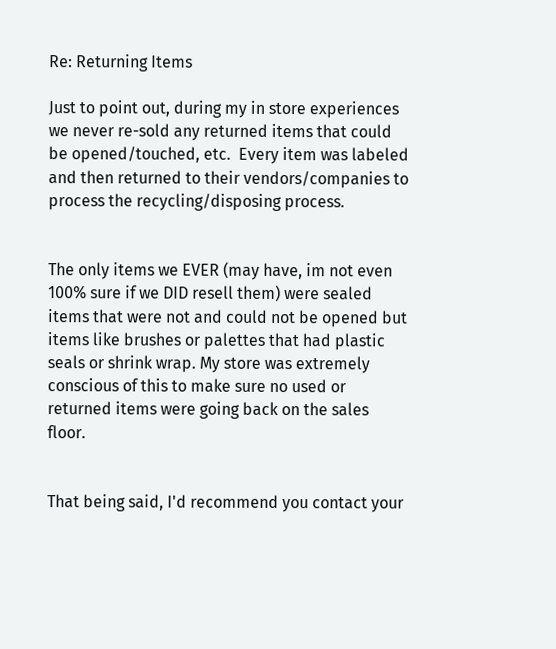Re: Returning Items

Just to point out, during my in store experiences we never re-sold any returned items that could be opened/touched, etc.  Every item was labeled and then returned to their vendors/companies to process the recycling/disposing process.


The only items we EVER (may have, im not even 100% sure if we DID resell them) were sealed items that were not and could not be opened but items like brushes or palettes that had plastic seals or shrink wrap. My store was extremely conscious of this to make sure no used or returned items were going back on the sales floor.


That being said, I'd recommend you contact your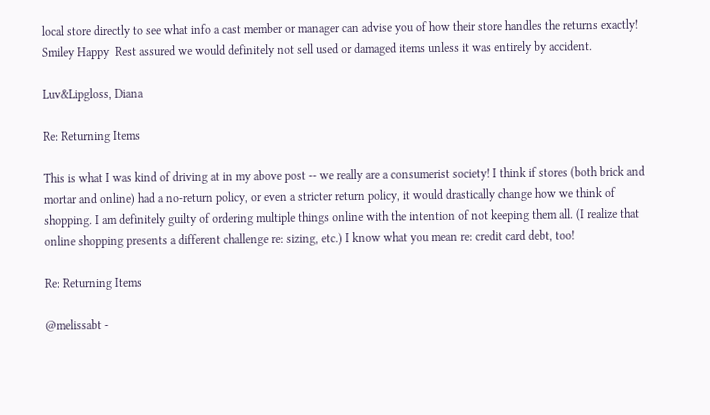local store directly to see what info a cast member or manager can advise you of how their store handles the returns exactly! Smiley Happy  Rest assured we would definitely not sell used or damaged items unless it was entirely by accident.

Luv&Lipgloss, Diana

Re: Returning Items

This is what I was kind of driving at in my above post -- we really are a consumerist society! I think if stores (both brick and mortar and online) had a no-return policy, or even a stricter return policy, it would drastically change how we think of shopping. I am definitely guilty of ordering multiple things online with the intention of not keeping them all. (I realize that online shopping presents a different challenge re: sizing, etc.) I know what you mean re: credit card debt, too!

Re: Returning Items

@melissabt -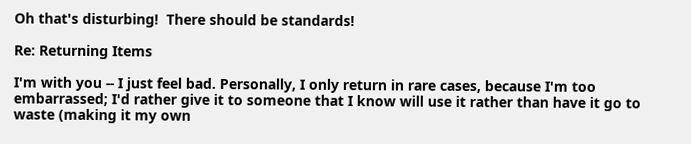Oh that's disturbing!  There should be standards!

Re: Returning Items

I'm with you -- I just feel bad. Personally, I only return in rare cases, because I'm too embarrassed; I'd rather give it to someone that I know will use it rather than have it go to waste (making it my own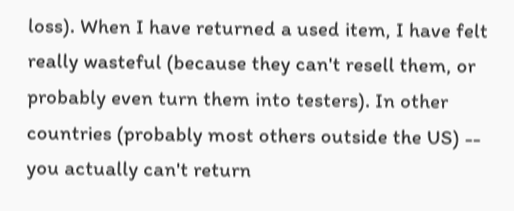loss). When I have returned a used item, I have felt really wasteful (because they can't resell them, or probably even turn them into testers). In other countries (probably most others outside the US) -- you actually can't return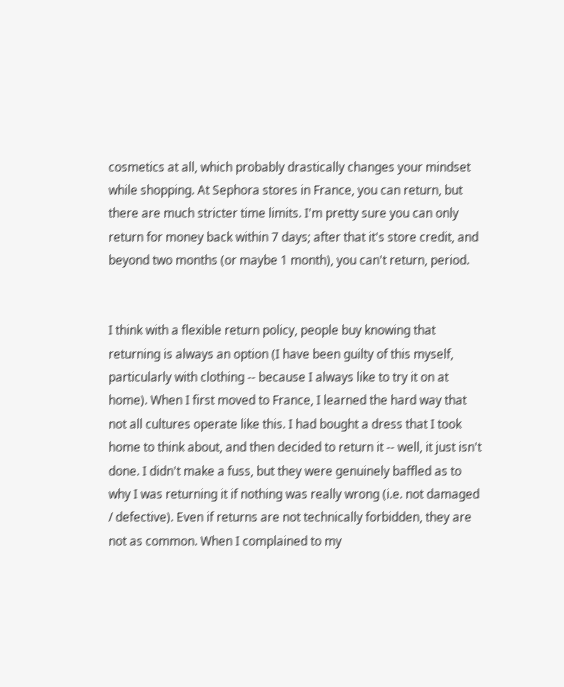cosmetics at all, which probably drastically changes your mindset while shopping. At Sephora stores in France, you can return, but there are much stricter time limits. I'm pretty sure you can only return for money back within 7 days; after that it's store credit, and beyond two months (or maybe 1 month), you can't return, period.


I think with a flexible return policy, people buy knowing that returning is always an option (I have been guilty of this myself, particularly with clothing -- because I always like to try it on at home). When I first moved to France, I learned the hard way that not all cultures operate like this. I had bought a dress that I took home to think about, and then decided to return it -- well, it just isn't done. I didn't make a fuss, but they were genuinely baffled as to why I was returning it if nothing was really wrong (i.e. not damaged / defective). Even if returns are not technically forbidden, they are not as common. When I complained to my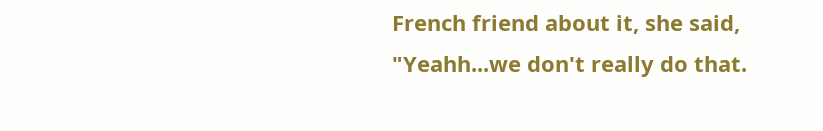French friend about it, she said, "Yeahh...we don't really do that.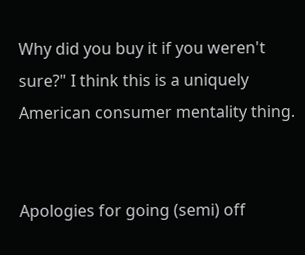Why did you buy it if you weren't sure?" I think this is a uniquely American consumer mentality thing.


Apologies for going (semi) off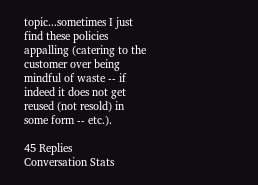topic...sometimes I just find these policies appalling (catering to the customer over being mindful of waste -- if indeed it does not get reused (not resold) in some form -- etc.).

45 Replies
Conversation Stats